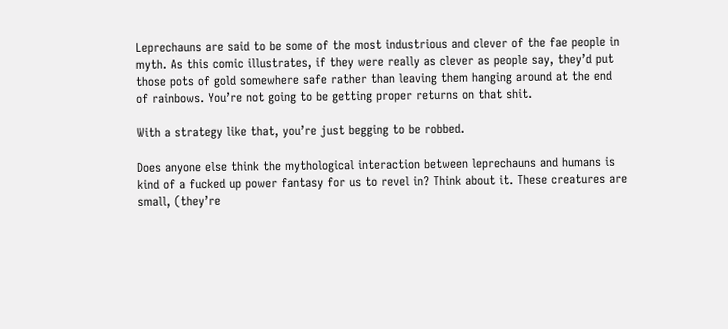Leprechauns are said to be some of the most industrious and clever of the fae people in myth. As this comic illustrates, if they were really as clever as people say, they’d put those pots of gold somewhere safe rather than leaving them hanging around at the end of rainbows. You’re not going to be getting proper returns on that shit.

With a strategy like that, you’re just begging to be robbed.

Does anyone else think the mythological interaction between leprechauns and humans is kind of a fucked up power fantasy for us to revel in? Think about it. These creatures are small, (they’re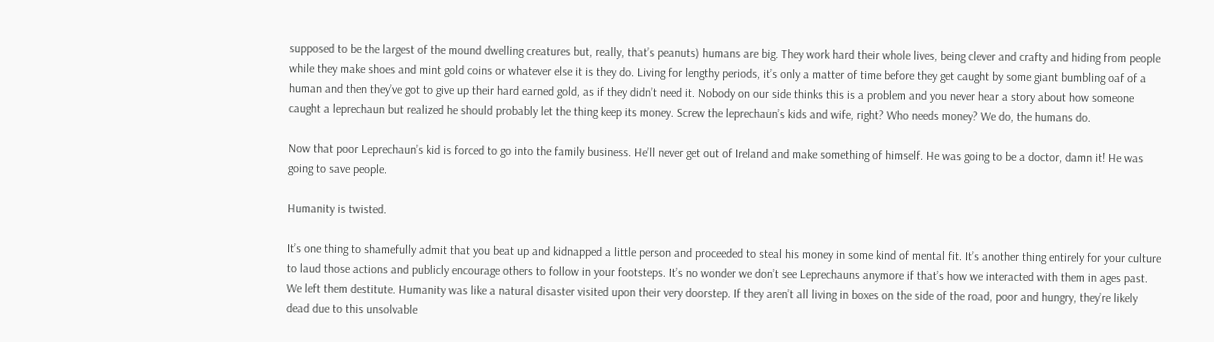supposed to be the largest of the mound dwelling creatures but, really, that’s peanuts) humans are big. They work hard their whole lives, being clever and crafty and hiding from people while they make shoes and mint gold coins or whatever else it is they do. Living for lengthy periods, it’s only a matter of time before they get caught by some giant bumbling oaf of a human and then they’ve got to give up their hard earned gold, as if they didn’t need it. Nobody on our side thinks this is a problem and you never hear a story about how someone caught a leprechaun but realized he should probably let the thing keep its money. Screw the leprechaun’s kids and wife, right? Who needs money? We do, the humans do.

Now that poor Leprechaun’s kid is forced to go into the family business. He’ll never get out of Ireland and make something of himself. He was going to be a doctor, damn it! He was going to save people.

Humanity is twisted.

It’s one thing to shamefully admit that you beat up and kidnapped a little person and proceeded to steal his money in some kind of mental fit. It’s another thing entirely for your culture to laud those actions and publicly encourage others to follow in your footsteps. It’s no wonder we don’t see Leprechauns anymore if that’s how we interacted with them in ages past. We left them destitute. Humanity was like a natural disaster visited upon their very doorstep. If they aren’t all living in boxes on the side of the road, poor and hungry, they’re likely dead due to this unsolvable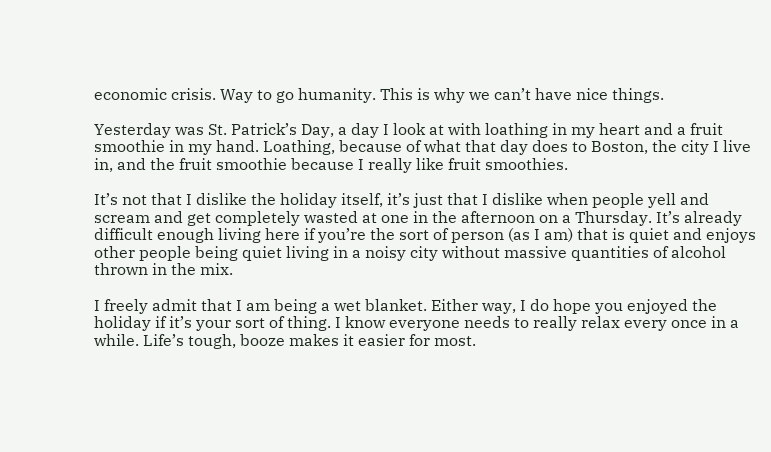economic crisis. Way to go humanity. This is why we can’t have nice things.

Yesterday was St. Patrick’s Day, a day I look at with loathing in my heart and a fruit smoothie in my hand. Loathing, because of what that day does to Boston, the city I live in, and the fruit smoothie because I really like fruit smoothies.

It’s not that I dislike the holiday itself, it’s just that I dislike when people yell and scream and get completely wasted at one in the afternoon on a Thursday. It’s already difficult enough living here if you’re the sort of person (as I am) that is quiet and enjoys other people being quiet living in a noisy city without massive quantities of alcohol thrown in the mix.

I freely admit that I am being a wet blanket. Either way, I do hope you enjoyed the holiday if it’s your sort of thing. I know everyone needs to really relax every once in a while. Life’s tough, booze makes it easier for most.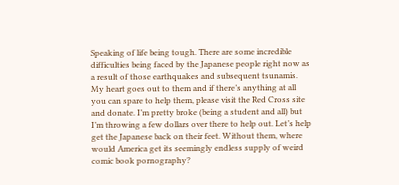Speaking of life being tough. There are some incredible difficulties being faced by the Japanese people right now as a result of those earthquakes and subsequent tsunamis. My heart goes out to them and if there’s anything at all you can spare to help them, please visit the Red Cross site and donate. I’m pretty broke (being a student and all) but I’m throwing a few dollars over there to help out. Let’s help get the Japanese back on their feet. Without them, where would America get its seemingly endless supply of weird comic book pornography?